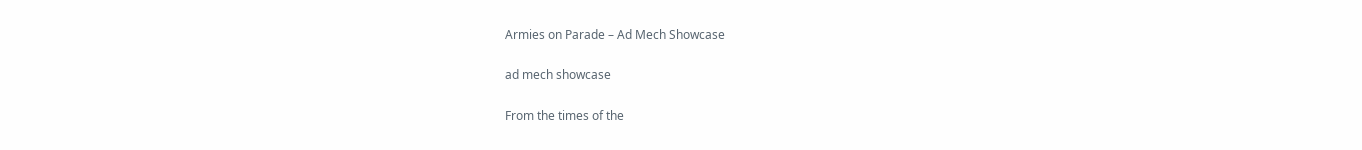Armies on Parade – Ad Mech Showcase

ad mech showcase

From the times of the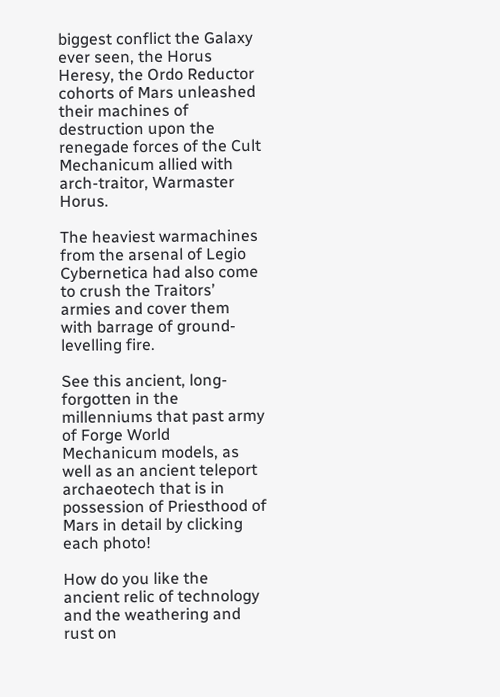biggest conflict the Galaxy ever seen, the Horus Heresy, the Ordo Reductor cohorts of Mars unleashed their machines of destruction upon the renegade forces of the Cult Mechanicum allied with arch-traitor, Warmaster Horus.

The heaviest warmachines from the arsenal of Legio Cybernetica had also come to crush the Traitors’ armies and cover them with barrage of ground-levelling fire.

See this ancient, long-forgotten in the millenniums that past army of Forge World Mechanicum models, as well as an ancient teleport archaeotech that is in possession of Priesthood of Mars in detail by clicking each photo!

How do you like the ancient relic of technology and the weathering and rust on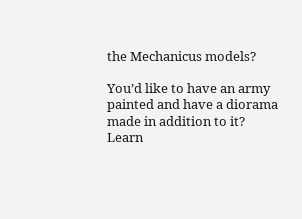the Mechanicus models?

You’d like to have an army painted and have a diorama made in addition to it? Learn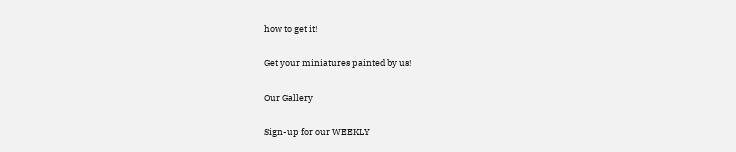how to get it!

Get your miniatures painted by us!

Our Gallery

Sign-up for our WEEKLY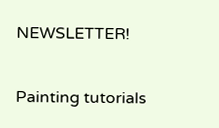NEWSLETTER!

Painting tutorials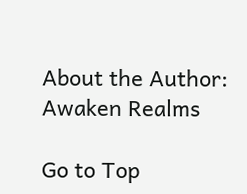About the Author: Awaken Realms

Go to Top